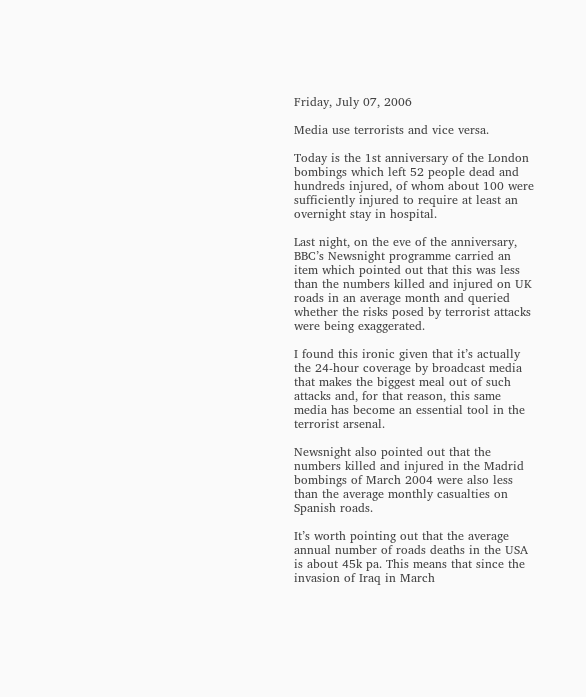Friday, July 07, 2006

Media use terrorists and vice versa.

Today is the 1st anniversary of the London bombings which left 52 people dead and hundreds injured, of whom about 100 were sufficiently injured to require at least an overnight stay in hospital.

Last night, on the eve of the anniversary, BBC’s Newsnight programme carried an item which pointed out that this was less than the numbers killed and injured on UK roads in an average month and queried whether the risks posed by terrorist attacks were being exaggerated.

I found this ironic given that it’s actually the 24-hour coverage by broadcast media that makes the biggest meal out of such attacks and, for that reason, this same media has become an essential tool in the terrorist arsenal.

Newsnight also pointed out that the numbers killed and injured in the Madrid bombings of March 2004 were also less than the average monthly casualties on Spanish roads.

It’s worth pointing out that the average annual number of roads deaths in the USA is about 45k pa. This means that since the invasion of Iraq in March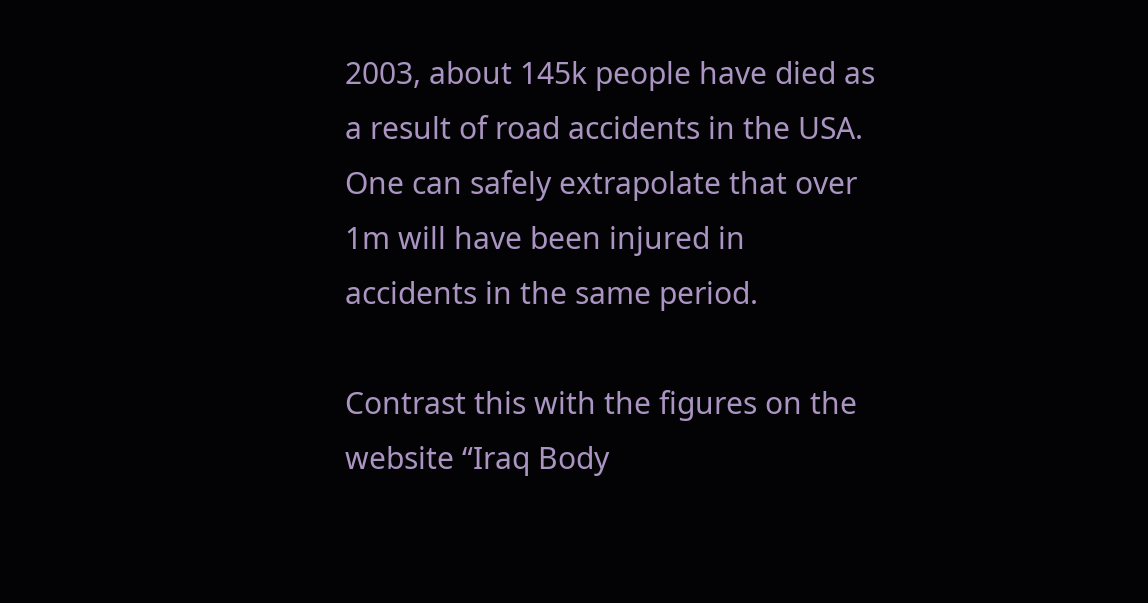2003, about 145k people have died as a result of road accidents in the USA. One can safely extrapolate that over 1m will have been injured in accidents in the same period.

Contrast this with the figures on the website “Iraq Body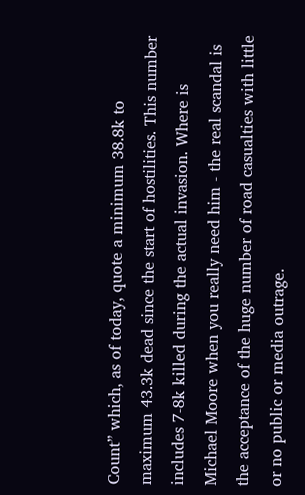Count” which, as of today, quote a minimum 38.8k to maximum 43.3k dead since the start of hostilities. This number includes 7-8k killed during the actual invasion. Where is Michael Moore when you really need him - the real scandal is the acceptance of the huge number of road casualties with little or no public or media outrage.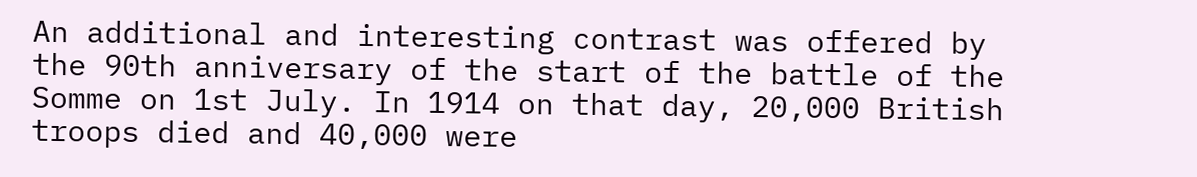An additional and interesting contrast was offered by the 90th anniversary of the start of the battle of the Somme on 1st July. In 1914 on that day, 20,000 British troops died and 40,000 were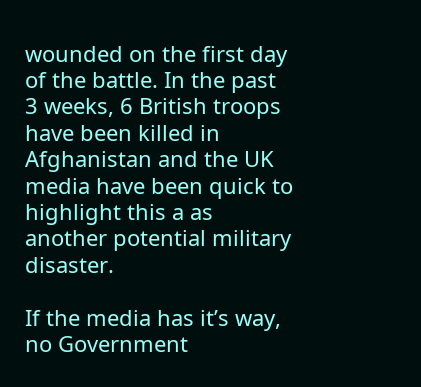wounded on the first day of the battle. In the past 3 weeks, 6 British troops have been killed in Afghanistan and the UK media have been quick to highlight this a as another potential military disaster.

If the media has it’s way, no Government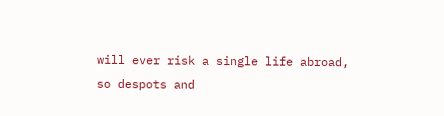will ever risk a single life abroad, so despots and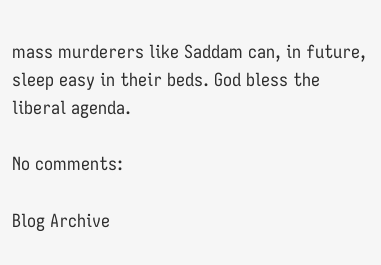mass murderers like Saddam can, in future, sleep easy in their beds. God bless the liberal agenda.

No comments:

Blog Archive